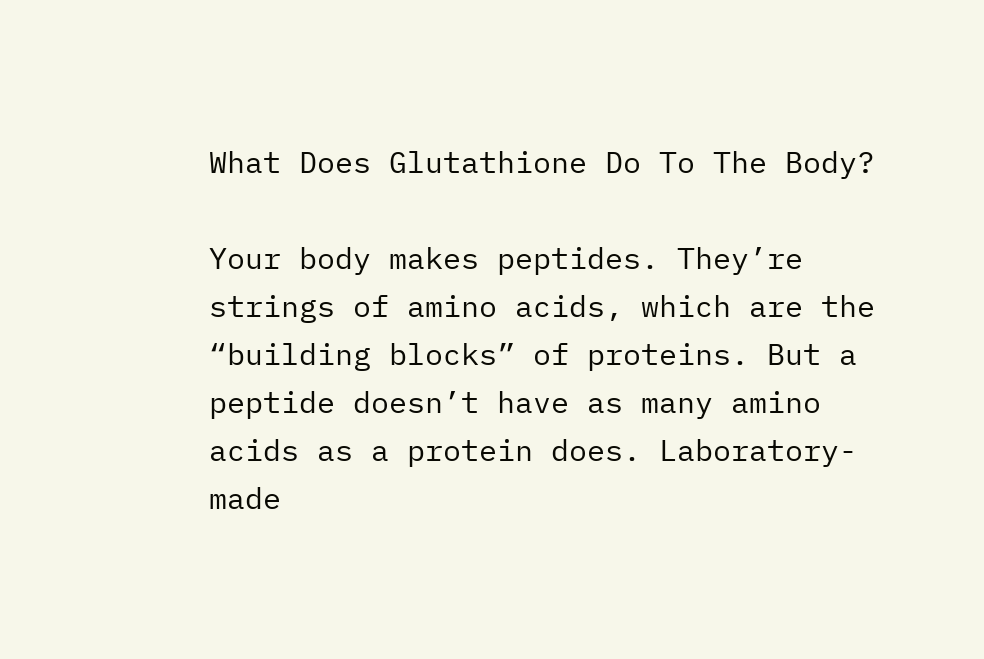What Does Glutathione Do To The Body?

Your body makes peptides. They’re strings of amino acids, which are the “building blocks” of proteins. But a peptide doesn’t have as many amino acids as a protein does. Laboratory-made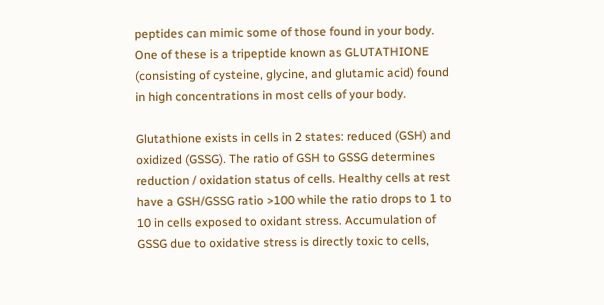peptides can mimic some of those found in your body. One of these is a tripeptide known as GLUTATHIONE (consisting of cysteine, glycine, and glutamic acid) found in high concentrations in most cells of your body.

Glutathione exists in cells in 2 states: reduced (GSH) and oxidized (GSSG). The ratio of GSH to GSSG determines reduction / oxidation status of cells. Healthy cells at rest have a GSH/GSSG ratio >100 while the ratio drops to 1 to 10 in cells exposed to oxidant stress. Accumulation of GSSG due to oxidative stress is directly toxic to cells,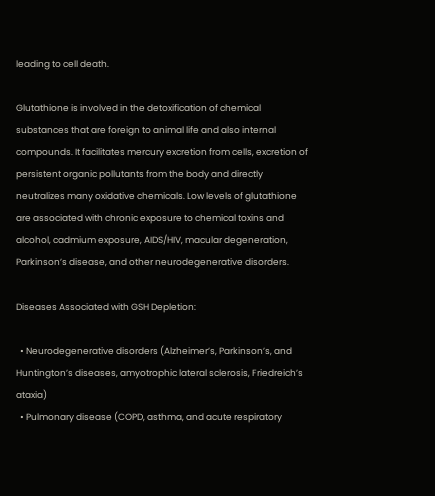leading to cell death.

Glutathione is involved in the detoxification of chemical substances that are foreign to animal life and also internal compounds. It facilitates mercury excretion from cells, excretion of persistent organic pollutants from the body and directly neutralizes many oxidative chemicals. Low levels of glutathione are associated with chronic exposure to chemical toxins and alcohol, cadmium exposure, AIDS/HIV, macular degeneration, Parkinson’s disease, and other neurodegenerative disorders.

Diseases Associated with GSH Depletion:

  • Neurodegenerative disorders (Alzheimer’s, Parkinson’s, and Huntington’s diseases, amyotrophic lateral sclerosis, Friedreich’s ataxia)
  • Pulmonary disease (COPD, asthma, and acute respiratory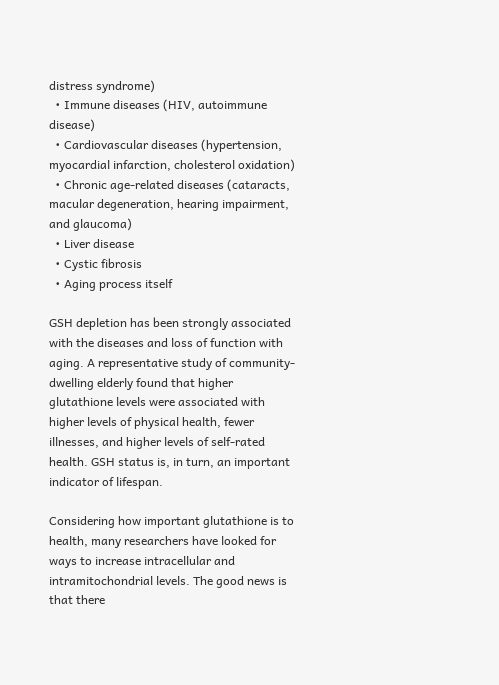distress syndrome)
  • Immune diseases (HIV, autoimmune disease)
  • Cardiovascular diseases (hypertension, myocardial infarction, cholesterol oxidation)
  • Chronic age-related diseases (cataracts, macular degeneration, hearing impairment, and glaucoma)
  • Liver disease
  • Cystic fibrosis
  • Aging process itself

GSH depletion has been strongly associated with the diseases and loss of function with aging. A representative study of community-dwelling elderly found that higher glutathione levels were associated with higher levels of physical health, fewer illnesses, and higher levels of self-rated health. GSH status is, in turn, an important indicator of lifespan.

Considering how important glutathione is to health, many researchers have looked for ways to increase intracellular and intramitochondrial levels. The good news is that there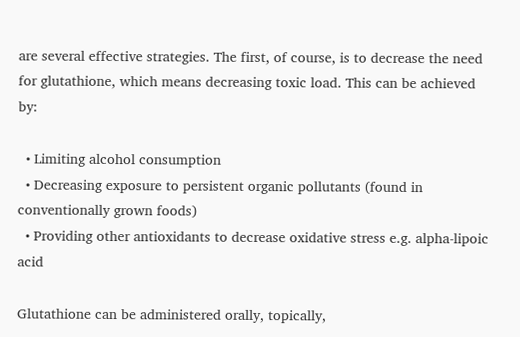are several effective strategies. The first, of course, is to decrease the need for glutathione, which means decreasing toxic load. This can be achieved by:

  • Limiting alcohol consumption
  • Decreasing exposure to persistent organic pollutants (found in conventionally grown foods)
  • Providing other antioxidants to decrease oxidative stress e.g. alpha-lipoic acid

Glutathione can be administered orally, topically,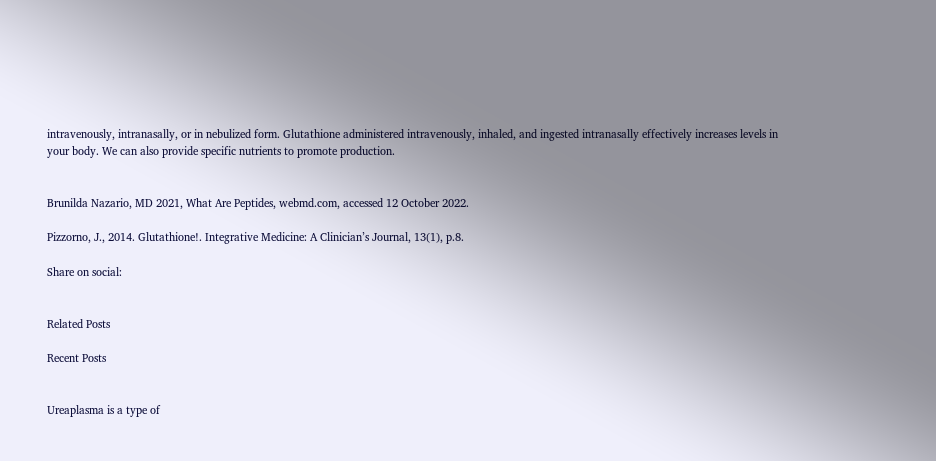intravenously, intranasally, or in nebulized form. Glutathione administered intravenously, inhaled, and ingested intranasally effectively increases levels in your body. We can also provide specific nutrients to promote production.


Brunilda Nazario, MD 2021, What Are Peptides, webmd.com, accessed 12 October 2022.

Pizzorno, J., 2014. Glutathione!. Integrative Medicine: A Clinician’s Journal, 13(1), p.8.

Share on social:


Related Posts

Recent Posts


Ureaplasma is a type of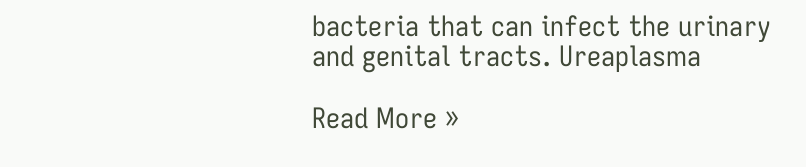bacteria that can infect the urinary and genital tracts. Ureaplasma

Read More »